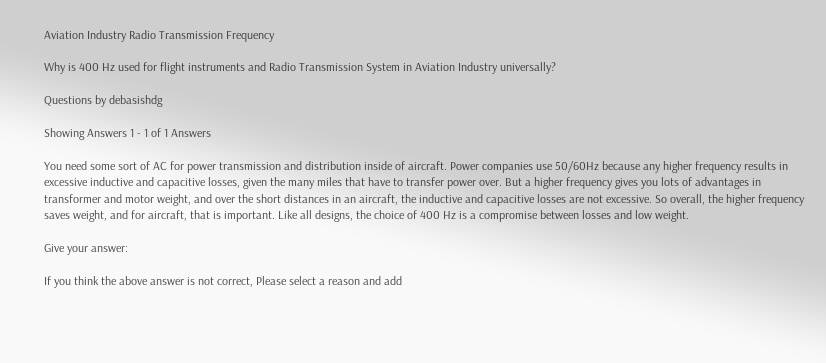Aviation Industry Radio Transmission Frequency

Why is 400 Hz used for flight instruments and Radio Transmission System in Aviation Industry universally?

Questions by debasishdg

Showing Answers 1 - 1 of 1 Answers

You need some sort of AC for power transmission and distribution inside of aircraft. Power companies use 50/60Hz because any higher frequency results in excessive inductive and capacitive losses, given the many miles that have to transfer power over. But a higher frequency gives you lots of advantages in transformer and motor weight, and over the short distances in an aircraft, the inductive and capacitive losses are not excessive. So overall, the higher frequency saves weight, and for aircraft, that is important. Like all designs, the choice of 400 Hz is a compromise between losses and low weight.

Give your answer:

If you think the above answer is not correct, Please select a reason and add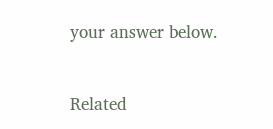your answer below.


Related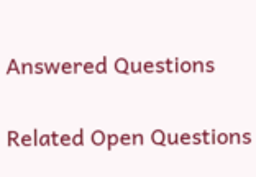Answered Questions


Related Open Questions